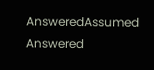AnsweredAssumed Answered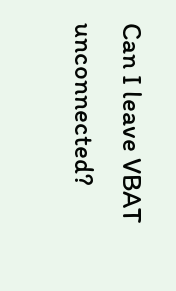Can I leave VBAT unconnected?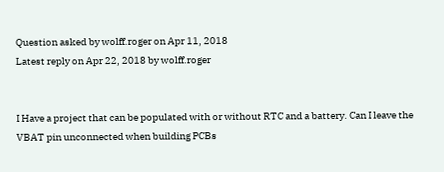Question asked by wolff.roger on Apr 11, 2018
Latest reply on Apr 22, 2018 by wolff.roger


I Have a project that can be populated with or without RTC and a battery. Can I leave the VBAT pin unconnected when building PCBs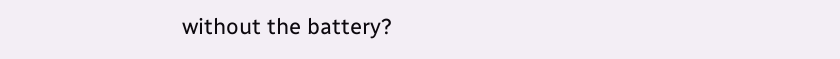without the battery?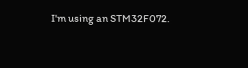I'm using an STM32F072.